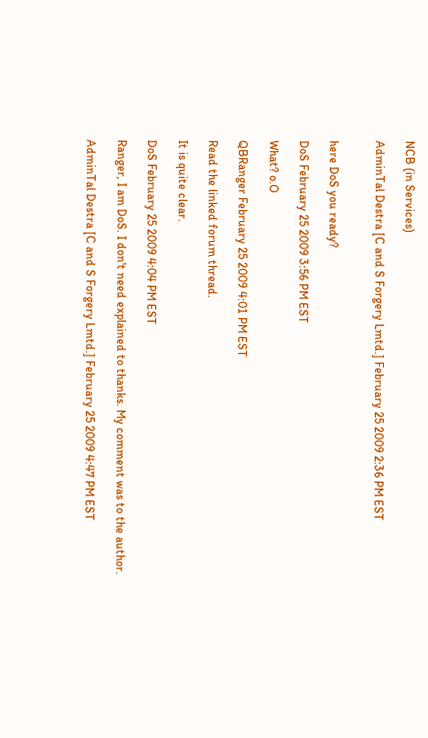NCB (in Services)

AdminTal Destra [C and S Forgery Lmtd.] February 25 2009 2:36 PM EST


here DoS you ready?

DoS February 25 2009 3:56 PM EST

What? o.O

QBRanger February 25 2009 4:01 PM EST

Read the linked forum thread.

It is quite clear.

DoS February 25 2009 4:04 PM EST

Ranger, I am DoS. I don't need explained to thanks. My comment was to the author.

AdminTal Destra [C and S Forgery Lmtd.] February 25 2009 4:47 PM EST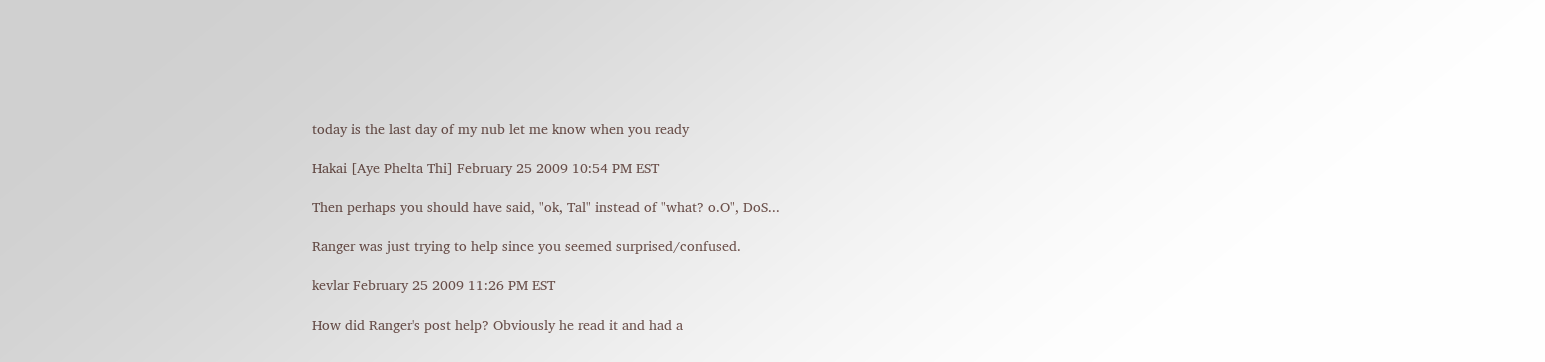today is the last day of my nub let me know when you ready

Hakai [Aye Phelta Thi] February 25 2009 10:54 PM EST

Then perhaps you should have said, "ok, Tal" instead of "what? o.O", DoS...

Ranger was just trying to help since you seemed surprised/confused.

kevlar February 25 2009 11:26 PM EST

How did Ranger's post help? Obviously he read it and had a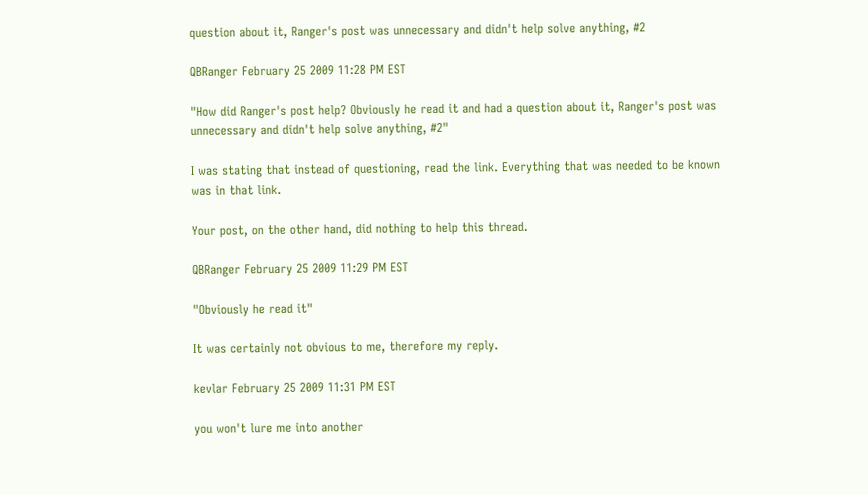question about it, Ranger's post was unnecessary and didn't help solve anything, #2

QBRanger February 25 2009 11:28 PM EST

"How did Ranger's post help? Obviously he read it and had a question about it, Ranger's post was unnecessary and didn't help solve anything, #2"

I was stating that instead of questioning, read the link. Everything that was needed to be known was in that link.

Your post, on the other hand, did nothing to help this thread.

QBRanger February 25 2009 11:29 PM EST

"Obviously he read it"

It was certainly not obvious to me, therefore my reply.

kevlar February 25 2009 11:31 PM EST

you won't lure me into another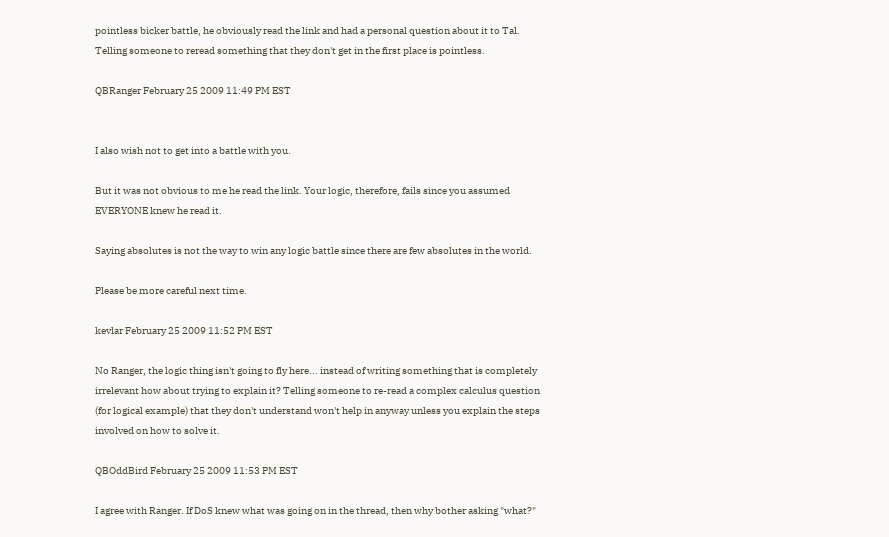pointless bicker battle, he obviously read the link and had a personal question about it to Tal. Telling someone to reread something that they don't get in the first place is pointless.

QBRanger February 25 2009 11:49 PM EST


I also wish not to get into a battle with you.

But it was not obvious to me he read the link. Your logic, therefore, fails since you assumed EVERYONE knew he read it.

Saying absolutes is not the way to win any logic battle since there are few absolutes in the world.

Please be more careful next time.

kevlar February 25 2009 11:52 PM EST

No Ranger, the logic thing isn't going to fly here... instead of writing something that is completely irrelevant how about trying to explain it? Telling someone to re-read a complex calculus question (for logical example) that they don't understand won't help in anyway unless you explain the steps involved on how to solve it.

QBOddBird February 25 2009 11:53 PM EST

I agree with Ranger. If DoS knew what was going on in the thread, then why bother asking "what?"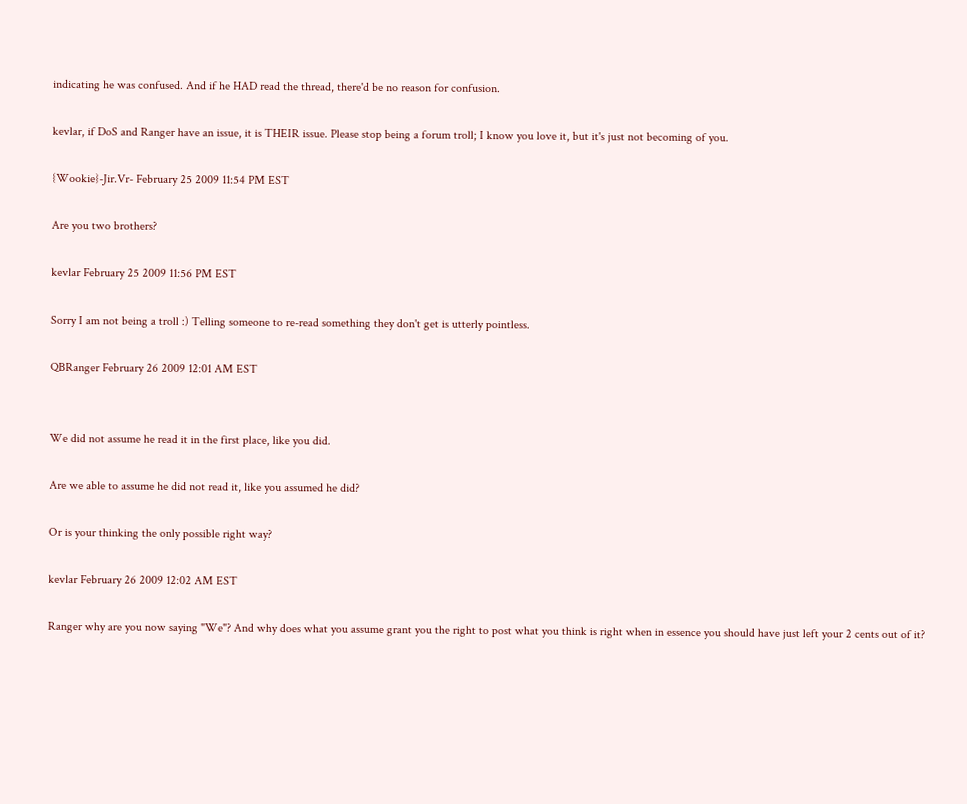indicating he was confused. And if he HAD read the thread, there'd be no reason for confusion.

kevlar, if DoS and Ranger have an issue, it is THEIR issue. Please stop being a forum troll; I know you love it, but it's just not becoming of you.

{Wookie}-Jir.Vr- February 25 2009 11:54 PM EST

Are you two brothers?

kevlar February 25 2009 11:56 PM EST

Sorry I am not being a troll :) Telling someone to re-read something they don't get is utterly pointless.

QBRanger February 26 2009 12:01 AM EST


We did not assume he read it in the first place, like you did.

Are we able to assume he did not read it, like you assumed he did?

Or is your thinking the only possible right way?

kevlar February 26 2009 12:02 AM EST

Ranger why are you now saying "We"? And why does what you assume grant you the right to post what you think is right when in essence you should have just left your 2 cents out of it?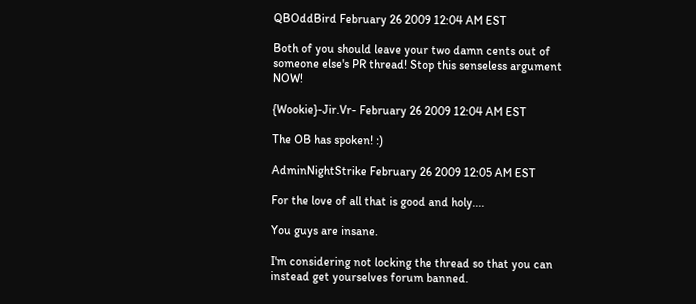QBOddBird February 26 2009 12:04 AM EST

Both of you should leave your two damn cents out of someone else's PR thread! Stop this senseless argument NOW!

{Wookie}-Jir.Vr- February 26 2009 12:04 AM EST

The OB has spoken! :)

AdminNightStrike February 26 2009 12:05 AM EST

For the love of all that is good and holy....

You guys are insane.

I'm considering not locking the thread so that you can instead get yourselves forum banned.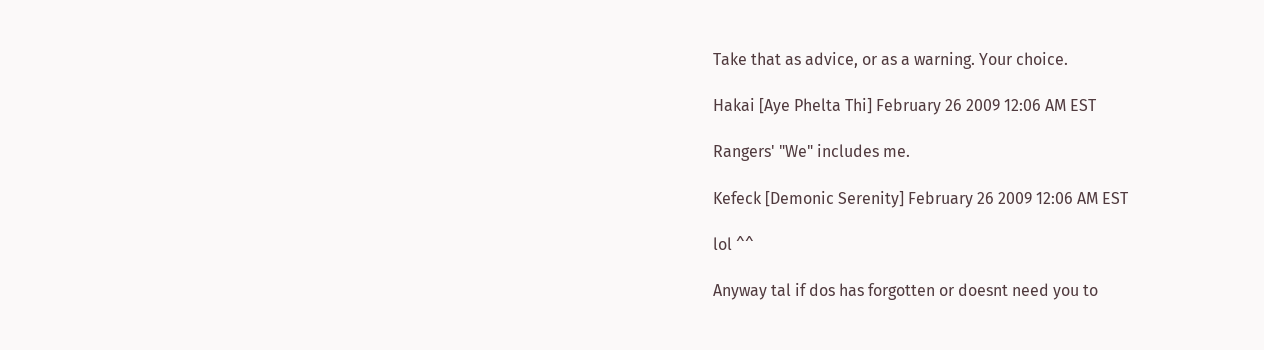Take that as advice, or as a warning. Your choice.

Hakai [Aye Phelta Thi] February 26 2009 12:06 AM EST

Rangers' "We" includes me.

Kefeck [Demonic Serenity] February 26 2009 12:06 AM EST

lol ^^

Anyway tal if dos has forgotten or doesnt need you to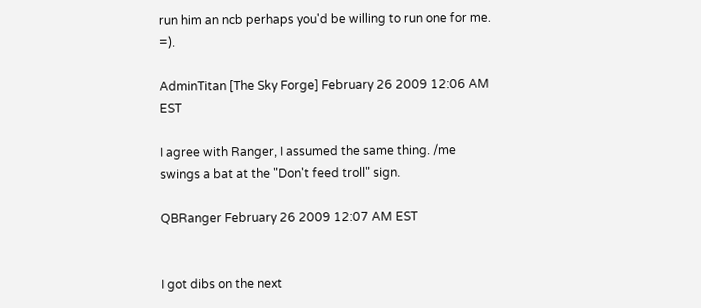run him an ncb perhaps you'd be willing to run one for me. =).

AdminTitan [The Sky Forge] February 26 2009 12:06 AM EST

I agree with Ranger, I assumed the same thing. /me swings a bat at the "Don't feed troll" sign.

QBRanger February 26 2009 12:07 AM EST


I got dibs on the next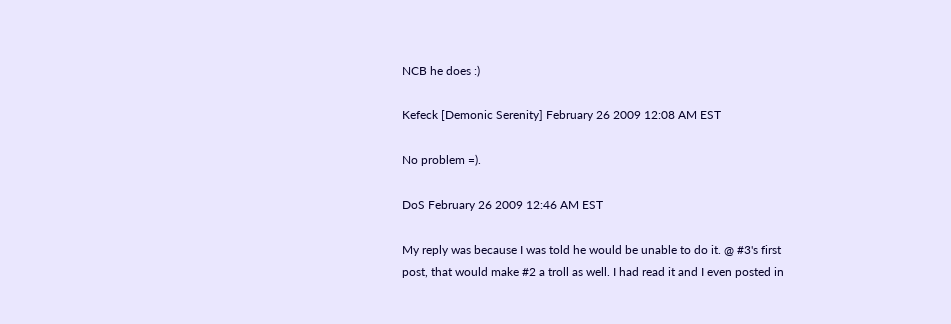NCB he does :)

Kefeck [Demonic Serenity] February 26 2009 12:08 AM EST

No problem =).

DoS February 26 2009 12:46 AM EST

My reply was because I was told he would be unable to do it. @ #3's first post, that would make #2 a troll as well. I had read it and I even posted in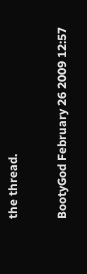the thread.

BootyGod February 26 2009 12:57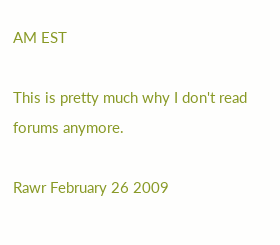AM EST

This is pretty much why I don't read forums anymore.

Rawr February 26 2009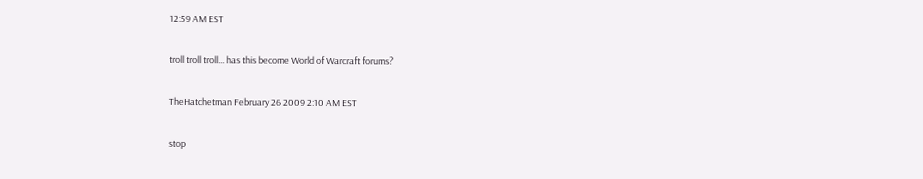12:59 AM EST

troll troll troll... has this become World of Warcraft forums?

TheHatchetman February 26 2009 2:10 AM EST

stop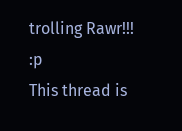trolling Rawr!!! :p
This thread is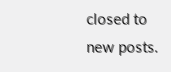closed to new posts.